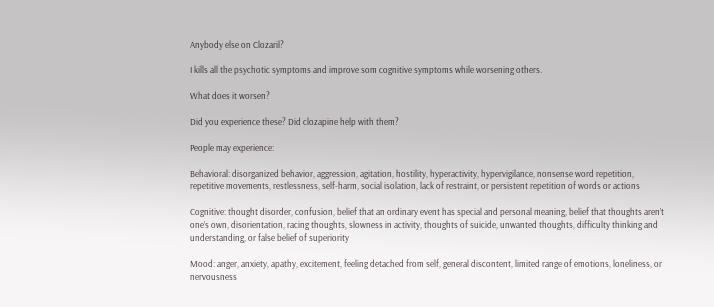Anybody else on Clozaril?

I kills all the psychotic symptoms and improve som cognitive symptoms while worsening others.

What does it worsen?

Did you experience these? Did clozapine help with them?

People may experience:

Behavioral: disorganized behavior, aggression, agitation, hostility, hyperactivity, hypervigilance, nonsense word repetition, repetitive movements, restlessness, self-harm, social isolation, lack of restraint, or persistent repetition of words or actions

Cognitive: thought disorder, confusion, belief that an ordinary event has special and personal meaning, belief that thoughts aren’t one’s own, disorientation, racing thoughts, slowness in activity, thoughts of suicide, unwanted thoughts, difficulty thinking and understanding, or false belief of superiority

Mood: anger, anxiety, apathy, excitement, feeling detached from self, general discontent, limited range of emotions, loneliness, or nervousness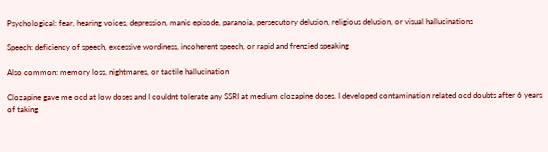Psychological: fear, hearing voices, depression, manic episode, paranoia, persecutory delusion, religious delusion, or visual hallucinations

Speech: deficiency of speech, excessive wordiness, incoherent speech, or rapid and frenzied speaking

Also common: memory loss, nightmares, or tactile hallucination

Clozapine gave me ocd at low doses and I couldnt tolerate any SSRI at medium clozapine doses. I developed contamination related ocd doubts after 6 years of taking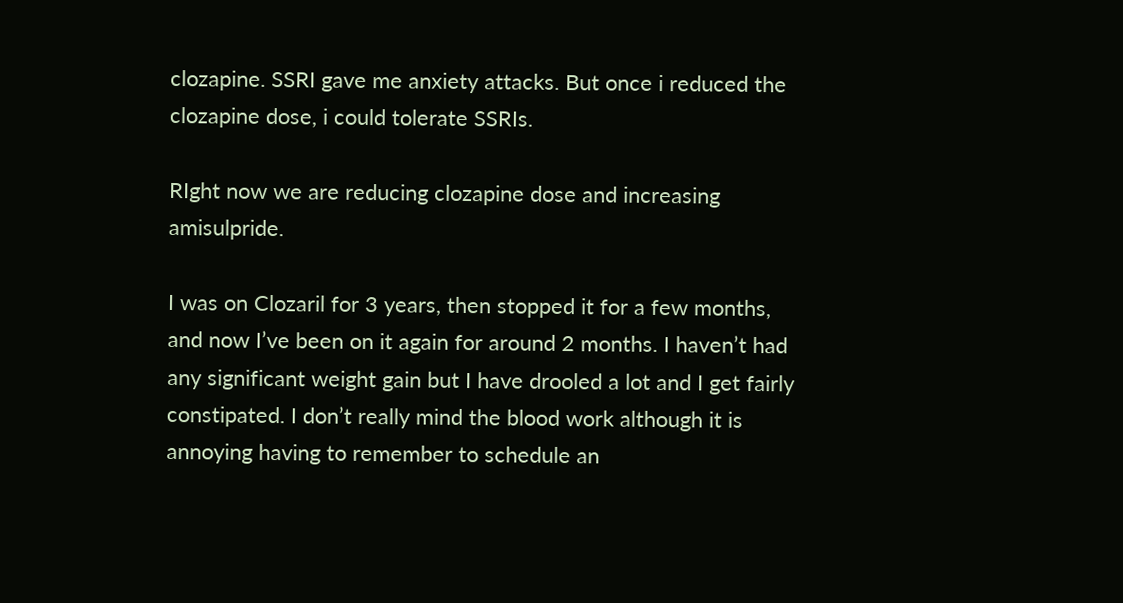clozapine. SSRI gave me anxiety attacks. But once i reduced the clozapine dose, i could tolerate SSRIs.

RIght now we are reducing clozapine dose and increasing amisulpride.

I was on Clozaril for 3 years, then stopped it for a few months, and now I’ve been on it again for around 2 months. I haven’t had any significant weight gain but I have drooled a lot and I get fairly constipated. I don’t really mind the blood work although it is annoying having to remember to schedule an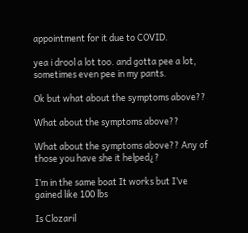appointment for it due to COVID.

yea i drool a lot too. and gotta pee a lot, sometimes even pee in my pants.

Ok but what about the symptoms above??

What about the symptoms above??

What about the symptoms above?? Any of those you have she it helped¿?

I’m in the same boat It works but I’ve gained like 100 lbs

Is Clozaril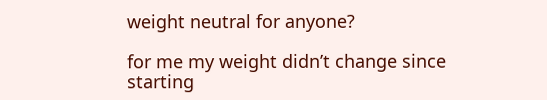weight neutral for anyone?

for me my weight didn’t change since starting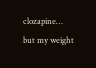clozapine… but my weight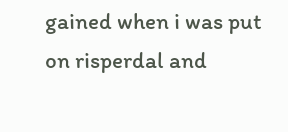gained when i was put on risperdal and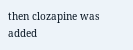then clozapine was added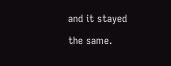and it stayed the same.